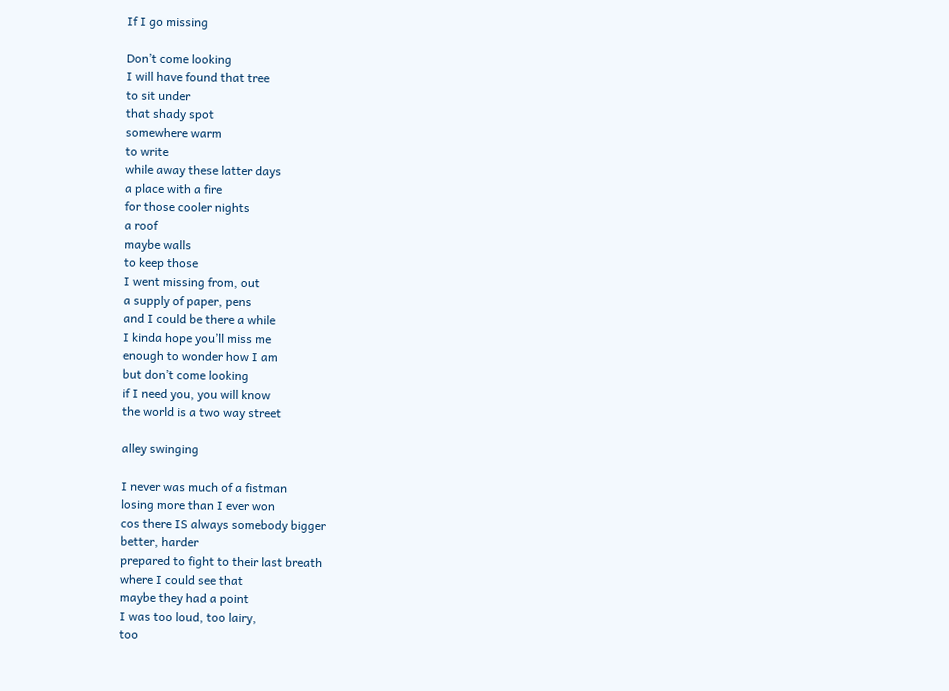If I go missing

Don’t come looking
I will have found that tree
to sit under
that shady spot
somewhere warm
to write
while away these latter days
a place with a fire
for those cooler nights
a roof
maybe walls
to keep those
I went missing from, out
a supply of paper, pens
and I could be there a while
I kinda hope you’ll miss me
enough to wonder how I am
but don’t come looking
if I need you, you will know
the world is a two way street

alley swinging

I never was much of a fistman
losing more than I ever won
cos there IS always somebody bigger
better, harder
prepared to fight to their last breath
where I could see that
maybe they had a point
I was too loud, too lairy,
too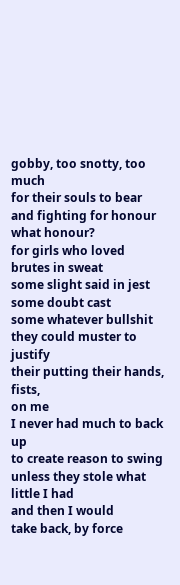gobby, too snotty, too much
for their souls to bear
and fighting for honour
what honour?
for girls who loved brutes in sweat
some slight said in jest
some doubt cast
some whatever bullshit
they could muster to justify
their putting their hands, fists,
on me
I never had much to back up
to create reason to swing
unless they stole what little I had
and then I would
take back, by force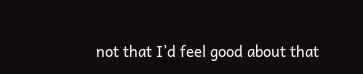not that I’d feel good about that